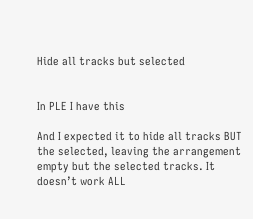Hide all tracks but selected


In PLE I have this

And I expected it to hide all tracks BUT the selected, leaving the arrangement empty but the selected tracks. It doesn’t work ALL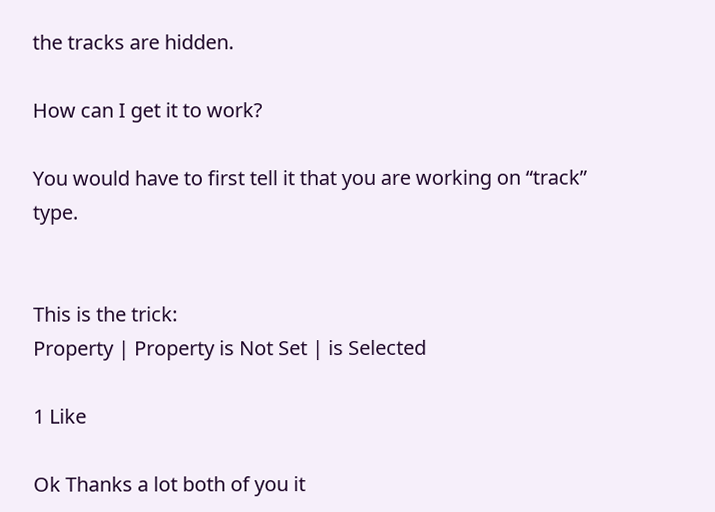the tracks are hidden.

How can I get it to work?

You would have to first tell it that you are working on “track” type.


This is the trick:
Property | Property is Not Set | is Selected

1 Like

Ok Thanks a lot both of you it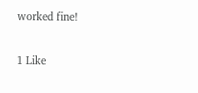worked fine!

1 Like